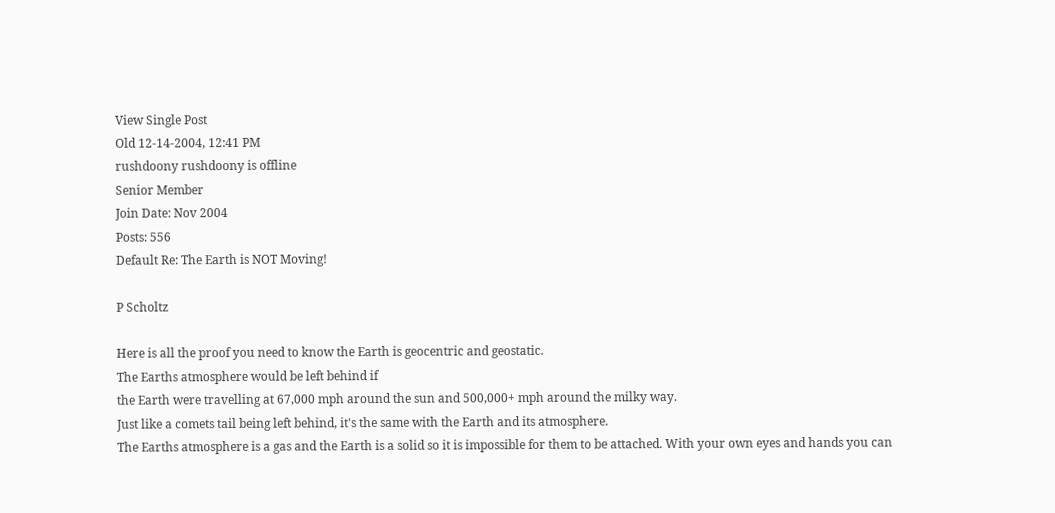View Single Post
Old 12-14-2004, 12:41 PM
rushdoony rushdoony is offline
Senior Member
Join Date: Nov 2004
Posts: 556
Default Re: The Earth is NOT Moving!

P Scholtz

Here is all the proof you need to know the Earth is geocentric and geostatic.
The Earths atmosphere would be left behind if
the Earth were travelling at 67,000 mph around the sun and 500,000+ mph around the milky way.
Just like a comets tail being left behind, it's the same with the Earth and its atmosphere.
The Earths atmosphere is a gas and the Earth is a solid so it is impossible for them to be attached. With your own eyes and hands you can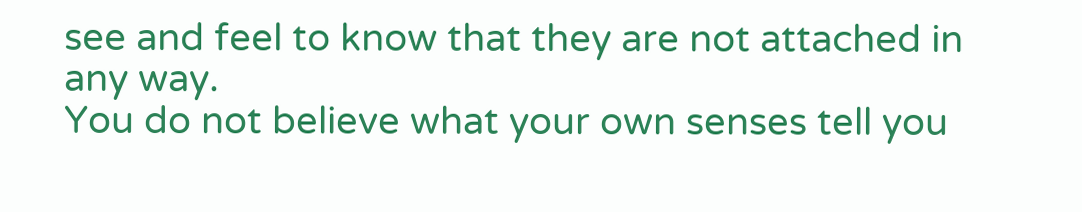see and feel to know that they are not attached in any way.
You do not believe what your own senses tell you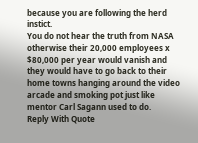because you are following the herd instict.
You do not hear the truth from NASA otherwise their 20,000 employees x $80,000 per year would vanish and they would have to go back to their home towns hanging around the video arcade and smoking pot just like mentor Carl Sagann used to do.
Reply With Quote